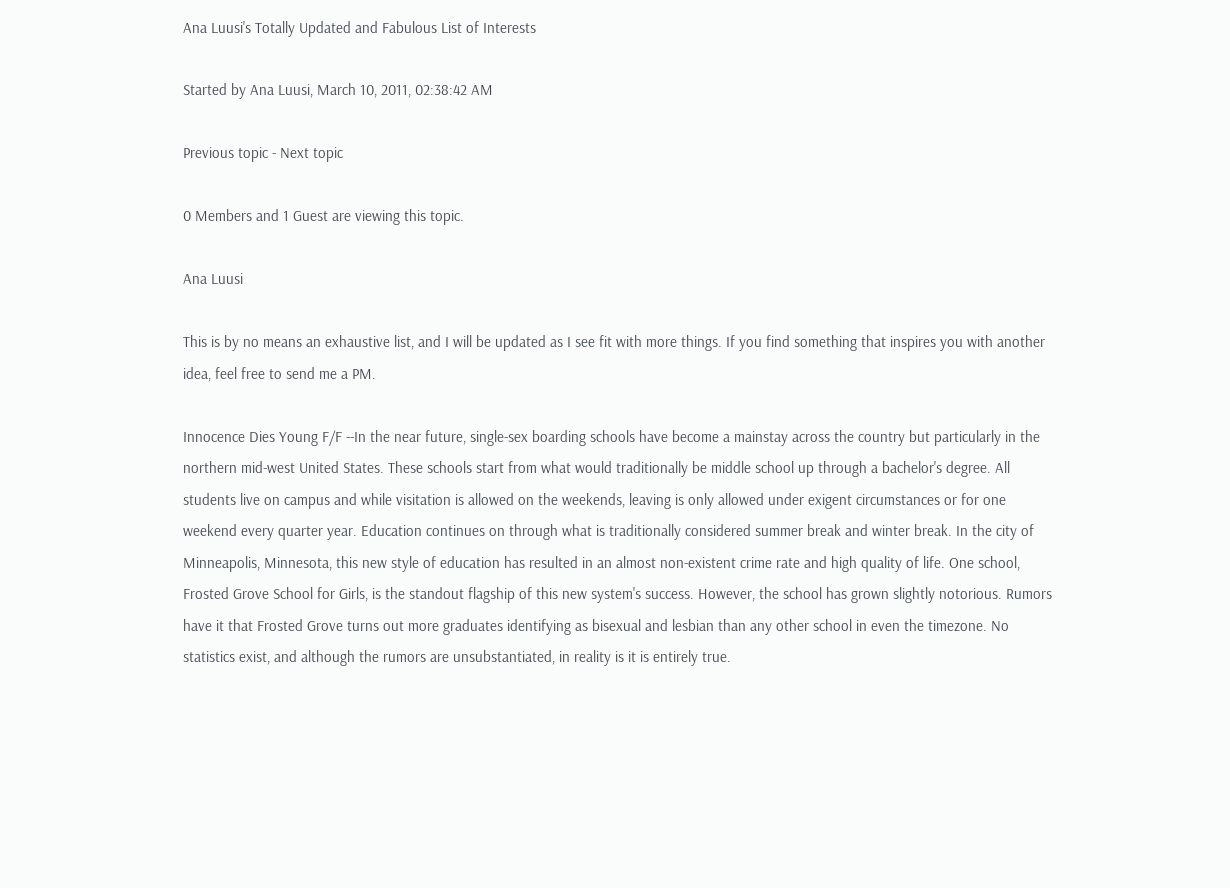Ana Luusi's Totally Updated and Fabulous List of Interests

Started by Ana Luusi, March 10, 2011, 02:38:42 AM

Previous topic - Next topic

0 Members and 1 Guest are viewing this topic.

Ana Luusi

This is by no means an exhaustive list, and I will be updated as I see fit with more things. If you find something that inspires you with another idea, feel free to send me a PM.

Innocence Dies Young F/F --In the near future, single-sex boarding schools have become a mainstay across the country but particularly in the northern mid-west United States. These schools start from what would traditionally be middle school up through a bachelor's degree. All students live on campus and while visitation is allowed on the weekends, leaving is only allowed under exigent circumstances or for one weekend every quarter year. Education continues on through what is traditionally considered summer break and winter break. In the city of Minneapolis, Minnesota, this new style of education has resulted in an almost non-existent crime rate and high quality of life. One school, Frosted Grove School for Girls, is the standout flagship of this new system's success. However, the school has grown slightly notorious. Rumors have it that Frosted Grove turns out more graduates identifying as bisexual and lesbian than any other school in even the timezone. No statistics exist, and although the rumors are unsubstantiated, in reality is it is entirely true.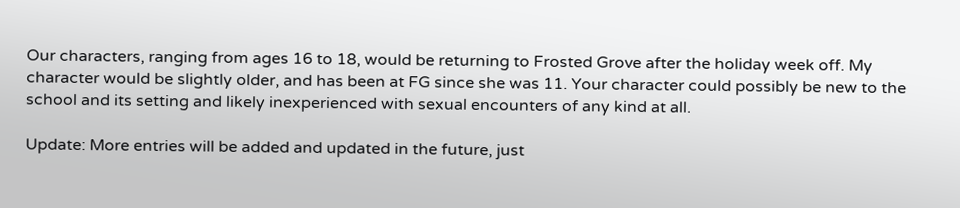Our characters, ranging from ages 16 to 18, would be returning to Frosted Grove after the holiday week off. My character would be slightly older, and has been at FG since she was 11. Your character could possibly be new to the school and its setting and likely inexperienced with sexual encounters of any kind at all.

Update: More entries will be added and updated in the future, just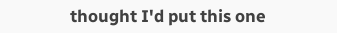thought I'd put this one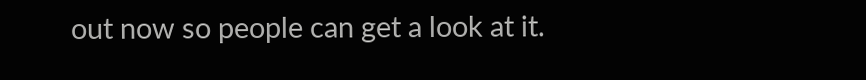out now so people can get a look at it.